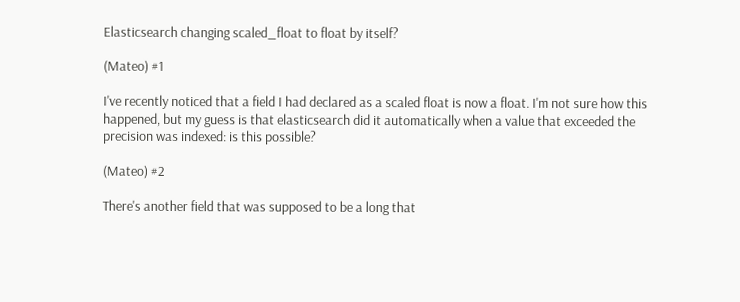Elasticsearch changing scaled_float to float by itself?

(Mateo) #1

I've recently noticed that a field I had declared as a scaled float is now a float. I'm not sure how this happened, but my guess is that elasticsearch did it automatically when a value that exceeded the precision was indexed: is this possible?

(Mateo) #2

There's another field that was supposed to be a long that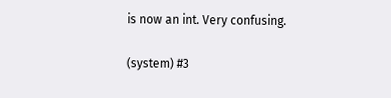is now an int. Very confusing.

(system) #3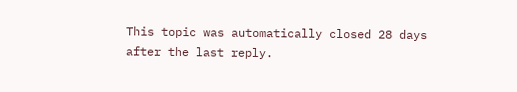This topic was automatically closed 28 days after the last reply.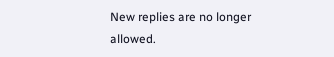New replies are no longer allowed.